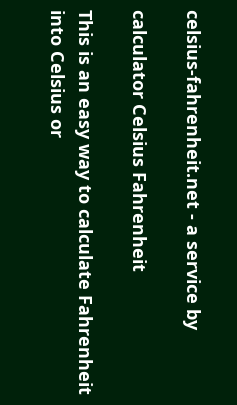celsius-fahrenheit.net - a service by

calculator Celsius Fahrenheit

This is an easy way to calculate Fahrenheit into Celsius or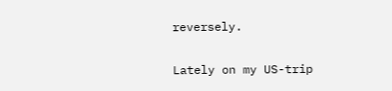reversely.

Lately on my US-trip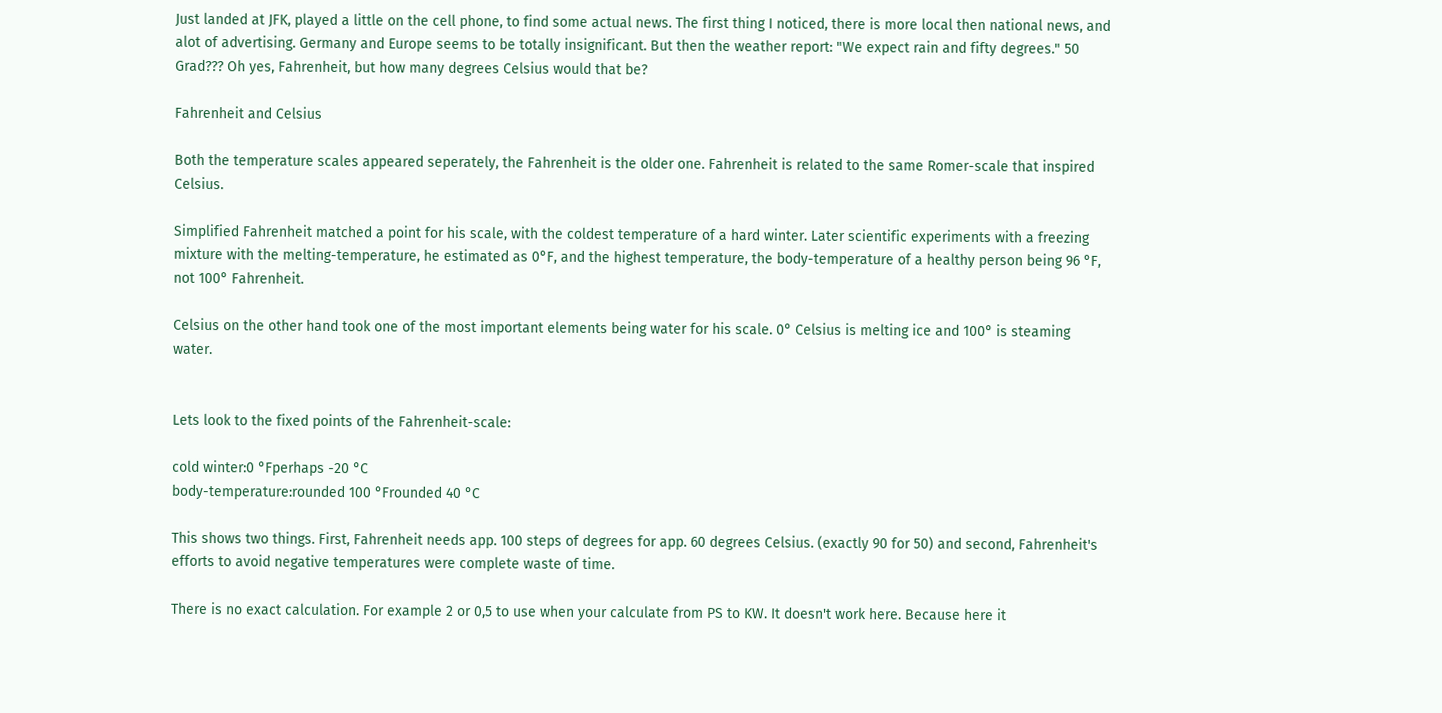Just landed at JFK, played a little on the cell phone, to find some actual news. The first thing I noticed, there is more local then national news, and alot of advertising. Germany and Europe seems to be totally insignificant. But then the weather report: "We expect rain and fifty degrees." 50 Grad??? Oh yes, Fahrenheit, but how many degrees Celsius would that be?

Fahrenheit and Celsius

Both the temperature scales appeared seperately, the Fahrenheit is the older one. Fahrenheit is related to the same Romer-scale that inspired Celsius.

Simplified Fahrenheit matched a point for his scale, with the coldest temperature of a hard winter. Later scientific experiments with a freezing mixture with the melting-temperature, he estimated as 0°F, and the highest temperature, the body-temperature of a healthy person being 96 °F, not 100° Fahrenheit.

Celsius on the other hand took one of the most important elements being water for his scale. 0° Celsius is melting ice and 100° is steaming water.


Lets look to the fixed points of the Fahrenheit-scale:

cold winter:0 °Fperhaps -20 °C
body-temperature:rounded 100 °Frounded 40 °C

This shows two things. First, Fahrenheit needs app. 100 steps of degrees for app. 60 degrees Celsius. (exactly 90 for 50) and second, Fahrenheit's efforts to avoid negative temperatures were complete waste of time.

There is no exact calculation. For example 2 or 0,5 to use when your calculate from PS to KW. It doesn't work here. Because here it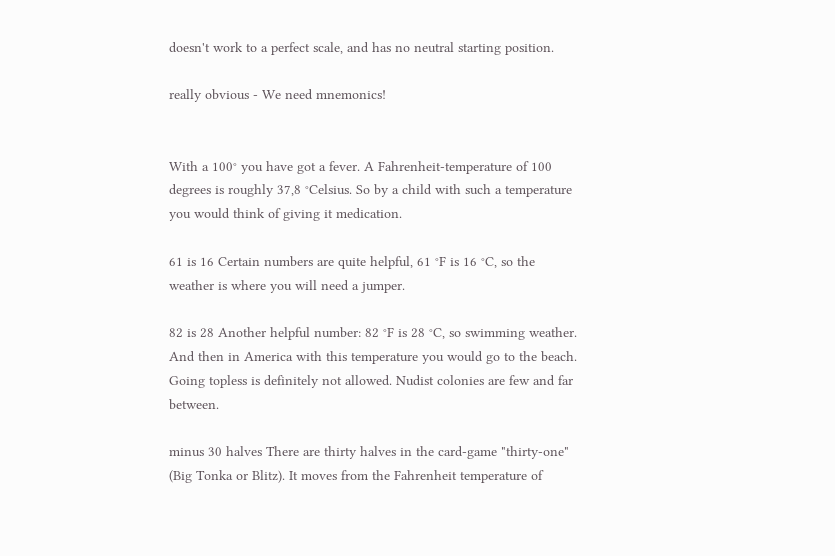doesn't work to a perfect scale, and has no neutral starting position.

really obvious - We need mnemonics!


With a 100° you have got a fever. A Fahrenheit-temperature of 100 degrees is roughly 37,8 °Celsius. So by a child with such a temperature you would think of giving it medication.

61 is 16 Certain numbers are quite helpful, 61 °F is 16 °C, so the weather is where you will need a jumper.

82 is 28 Another helpful number: 82 °F is 28 °C, so swimming weather. And then in America with this temperature you would go to the beach. Going topless is definitely not allowed. Nudist colonies are few and far between.

minus 30 halves There are thirty halves in the card-game "thirty-one" (Big Tonka or Blitz). It moves from the Fahrenheit temperature of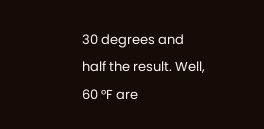30 degrees and half the result. Well, 60 °F are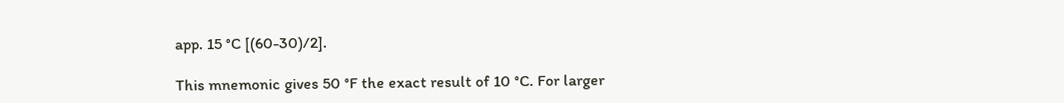app. 15 °C [(60-30)/2].

This mnemonic gives 50 °F the exact result of 10 °C. For larger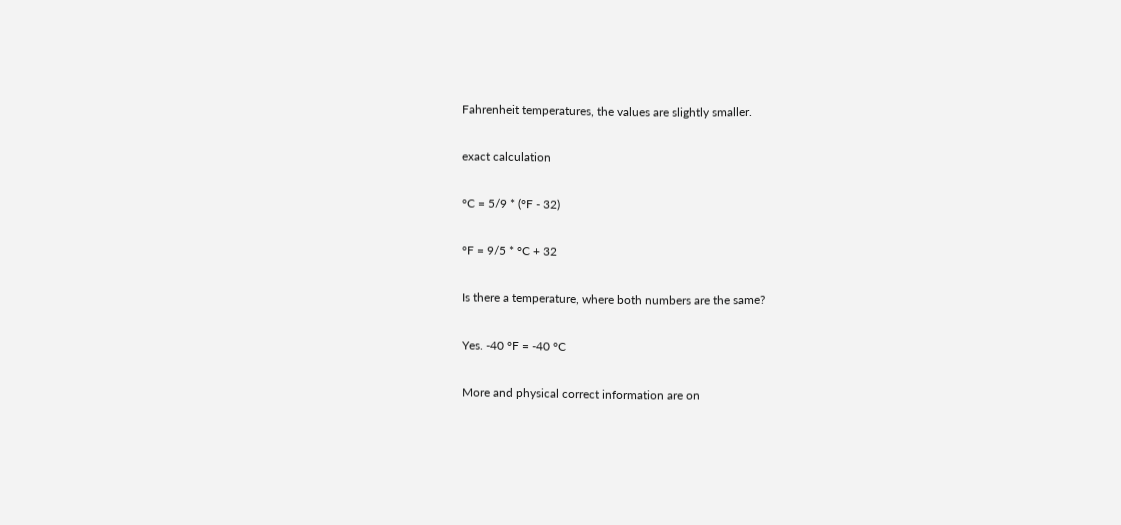Fahrenheit temperatures, the values are slightly smaller.

exact calculation

°C = 5/9 * (°F - 32)

°F = 9/5 * °C + 32

Is there a temperature, where both numbers are the same?

Yes. -40 °F = -40 °C

More and physical correct information are on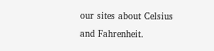our sites about Celsius and Fahrenheit.